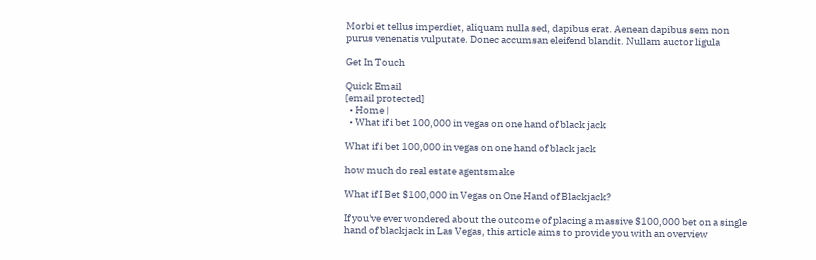Morbi et tellus imperdiet, aliquam nulla sed, dapibus erat. Aenean dapibus sem non purus venenatis vulputate. Donec accumsan eleifend blandit. Nullam auctor ligula

Get In Touch

Quick Email
[email protected]
  • Home |
  • What if i bet 100,000 in vegas on one hand of black jack

What if i bet 100,000 in vegas on one hand of black jack

how much do real estate agentsmake

What if I Bet $100,000 in Vegas on One Hand of Blackjack?

If you've ever wondered about the outcome of placing a massive $100,000 bet on a single hand of blackjack in Las Vegas, this article aims to provide you with an overview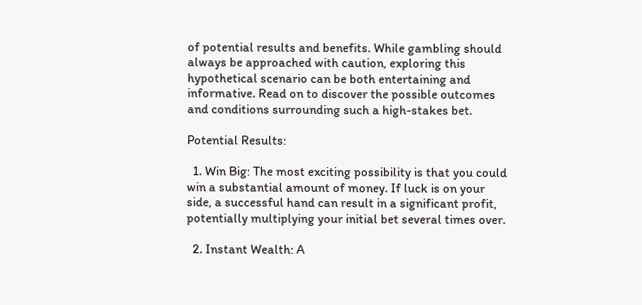of potential results and benefits. While gambling should always be approached with caution, exploring this hypothetical scenario can be both entertaining and informative. Read on to discover the possible outcomes and conditions surrounding such a high-stakes bet.

Potential Results:

  1. Win Big: The most exciting possibility is that you could win a substantial amount of money. If luck is on your side, a successful hand can result in a significant profit, potentially multiplying your initial bet several times over.

  2. Instant Wealth: A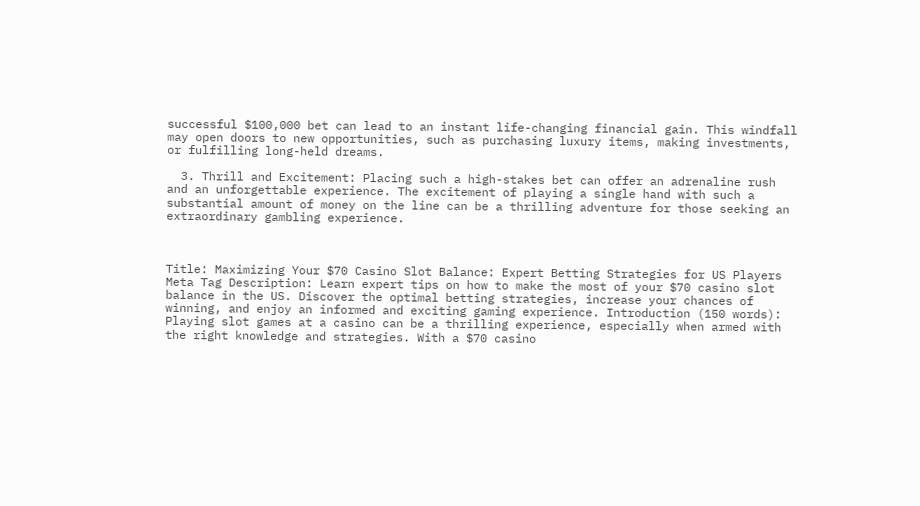successful $100,000 bet can lead to an instant life-changing financial gain. This windfall may open doors to new opportunities, such as purchasing luxury items, making investments, or fulfilling long-held dreams.

  3. Thrill and Excitement: Placing such a high-stakes bet can offer an adrenaline rush and an unforgettable experience. The excitement of playing a single hand with such a substantial amount of money on the line can be a thrilling adventure for those seeking an extraordinary gambling experience.



Title: Maximizing Your $70 Casino Slot Balance: Expert Betting Strategies for US Players Meta Tag Description: Learn expert tips on how to make the most of your $70 casino slot balance in the US. Discover the optimal betting strategies, increase your chances of winning, and enjoy an informed and exciting gaming experience. Introduction (150 words): Playing slot games at a casino can be a thrilling experience, especially when armed with the right knowledge and strategies. With a $70 casino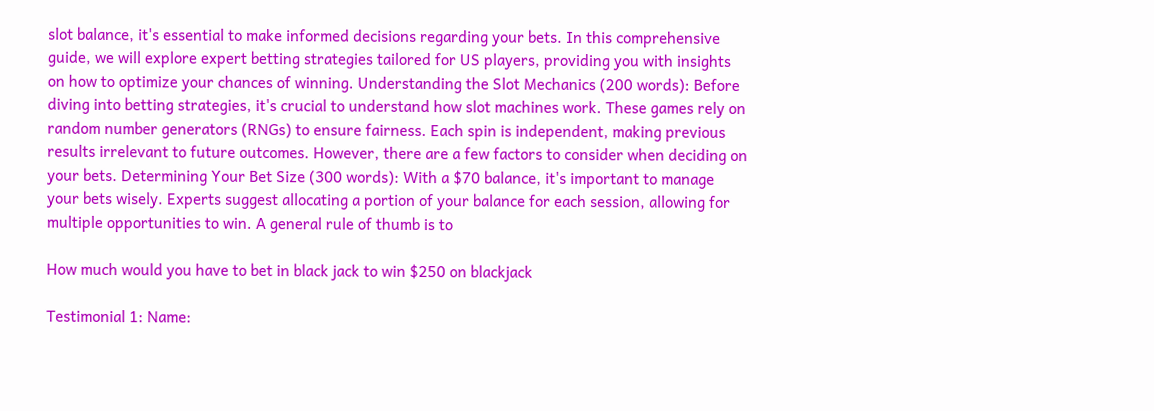slot balance, it's essential to make informed decisions regarding your bets. In this comprehensive guide, we will explore expert betting strategies tailored for US players, providing you with insights on how to optimize your chances of winning. Understanding the Slot Mechanics (200 words): Before diving into betting strategies, it's crucial to understand how slot machines work. These games rely on random number generators (RNGs) to ensure fairness. Each spin is independent, making previous results irrelevant to future outcomes. However, there are a few factors to consider when deciding on your bets. Determining Your Bet Size (300 words): With a $70 balance, it's important to manage your bets wisely. Experts suggest allocating a portion of your balance for each session, allowing for multiple opportunities to win. A general rule of thumb is to

How much would you have to bet in black jack to win $250 on blackjack

Testimonial 1: Name: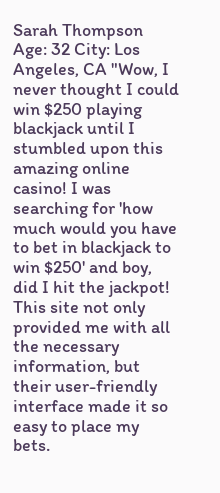Sarah Thompson Age: 32 City: Los Angeles, CA "Wow, I never thought I could win $250 playing blackjack until I stumbled upon this amazing online casino! I was searching for 'how much would you have to bet in blackjack to win $250' and boy, did I hit the jackpot! This site not only provided me with all the necessary information, but their user-friendly interface made it so easy to place my bets.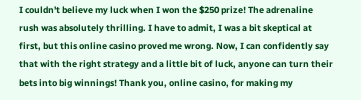I couldn't believe my luck when I won the $250 prize! The adrenaline rush was absolutely thrilling. I have to admit, I was a bit skeptical at first, but this online casino proved me wrong. Now, I can confidently say that with the right strategy and a little bit of luck, anyone can turn their bets into big winnings! Thank you, online casino, for making my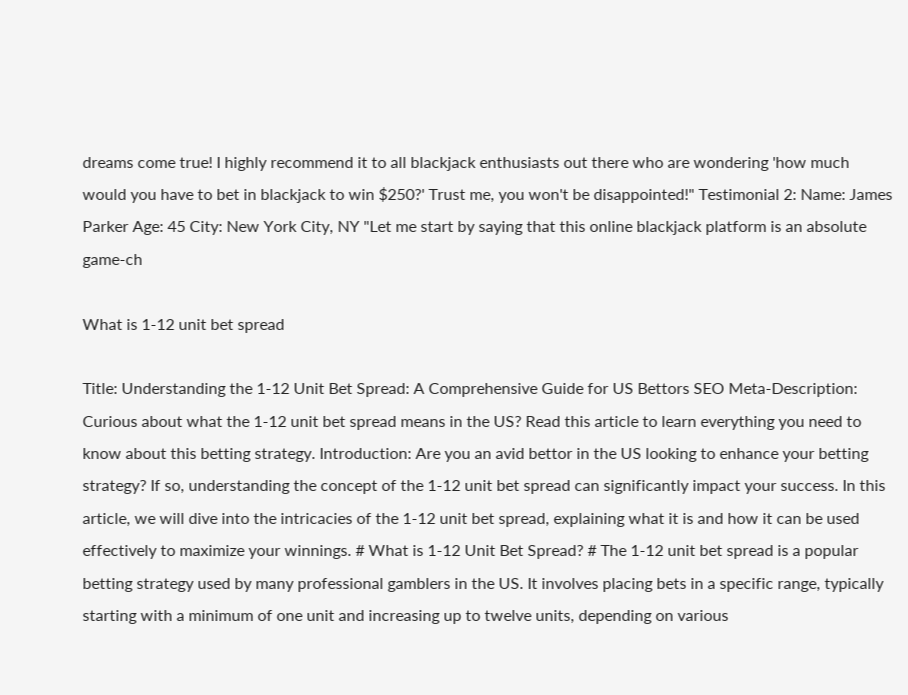dreams come true! I highly recommend it to all blackjack enthusiasts out there who are wondering 'how much would you have to bet in blackjack to win $250?' Trust me, you won't be disappointed!" Testimonial 2: Name: James Parker Age: 45 City: New York City, NY "Let me start by saying that this online blackjack platform is an absolute game-ch

What is 1-12 unit bet spread

Title: Understanding the 1-12 Unit Bet Spread: A Comprehensive Guide for US Bettors SEO Meta-Description: Curious about what the 1-12 unit bet spread means in the US? Read this article to learn everything you need to know about this betting strategy. Introduction: Are you an avid bettor in the US looking to enhance your betting strategy? If so, understanding the concept of the 1-12 unit bet spread can significantly impact your success. In this article, we will dive into the intricacies of the 1-12 unit bet spread, explaining what it is and how it can be used effectively to maximize your winnings. # What is 1-12 Unit Bet Spread? # The 1-12 unit bet spread is a popular betting strategy used by many professional gamblers in the US. It involves placing bets in a specific range, typically starting with a minimum of one unit and increasing up to twelve units, depending on various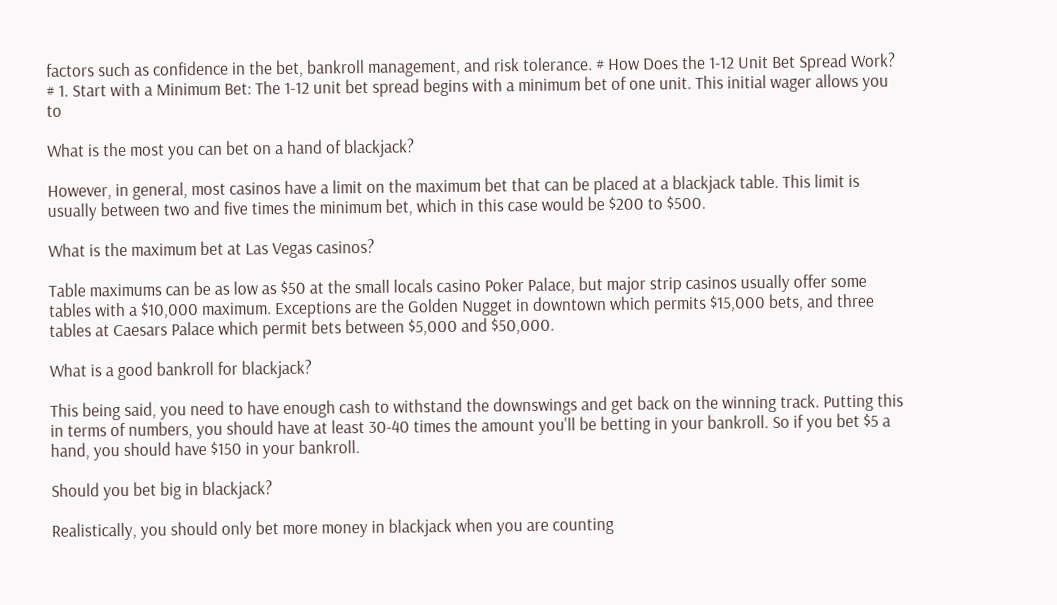factors such as confidence in the bet, bankroll management, and risk tolerance. # How Does the 1-12 Unit Bet Spread Work? # 1. Start with a Minimum Bet: The 1-12 unit bet spread begins with a minimum bet of one unit. This initial wager allows you to

What is the most you can bet on a hand of blackjack?

However, in general, most casinos have a limit on the maximum bet that can be placed at a blackjack table. This limit is usually between two and five times the minimum bet, which in this case would be $200 to $500.

What is the maximum bet at Las Vegas casinos?

Table maximums can be as low as $50 at the small locals casino Poker Palace, but major strip casinos usually offer some tables with a $10,000 maximum. Exceptions are the Golden Nugget in downtown which permits $15,000 bets, and three tables at Caesars Palace which permit bets between $5,000 and $50,000.

What is a good bankroll for blackjack?

This being said, you need to have enough cash to withstand the downswings and get back on the winning track. Putting this in terms of numbers, you should have at least 30-40 times the amount you'll be betting in your bankroll. So if you bet $5 a hand, you should have $150 in your bankroll.

Should you bet big in blackjack?

Realistically, you should only bet more money in blackjack when you are counting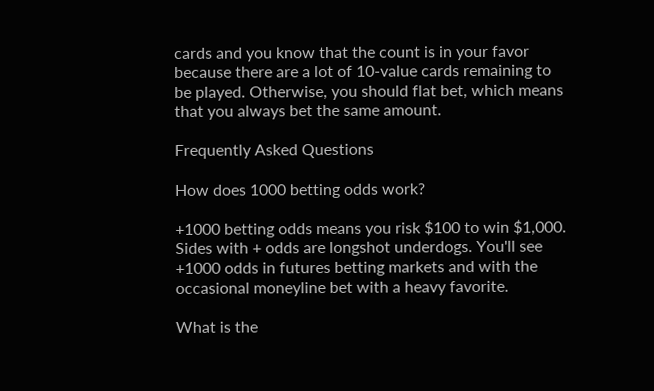cards and you know that the count is in your favor because there are a lot of 10-value cards remaining to be played. Otherwise, you should flat bet, which means that you always bet the same amount.

Frequently Asked Questions

How does 1000 betting odds work?

+1000 betting odds means you risk $100 to win $1,000. Sides with + odds are longshot underdogs. You'll see +1000 odds in futures betting markets and with the occasional moneyline bet with a heavy favorite.

What is the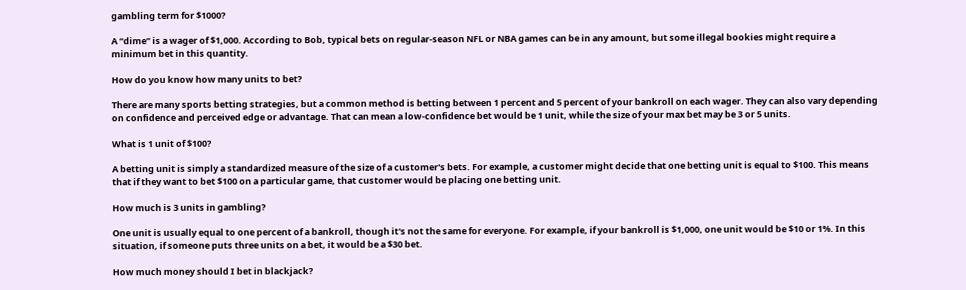gambling term for $1000?

A “dime” is a wager of $1,000. According to Bob, typical bets on regular-season NFL or NBA games can be in any amount, but some illegal bookies might require a minimum bet in this quantity.

How do you know how many units to bet?

There are many sports betting strategies, but a common method is betting between 1 percent and 5 percent of your bankroll on each wager. They can also vary depending on confidence and perceived edge or advantage. That can mean a low-confidence bet would be 1 unit, while the size of your max bet may be 3 or 5 units.

What is 1 unit of $100?

A betting unit is simply a standardized measure of the size of a customer's bets. For example, a customer might decide that one betting unit is equal to $100. This means that if they want to bet $100 on a particular game, that customer would be placing one betting unit.

How much is 3 units in gambling?

One unit is usually equal to one percent of a bankroll, though it's not the same for everyone. For example, if your bankroll is $1,000, one unit would be $10 or 1%. In this situation, if someone puts three units on a bet, it would be a $30 bet.

How much money should I bet in blackjack?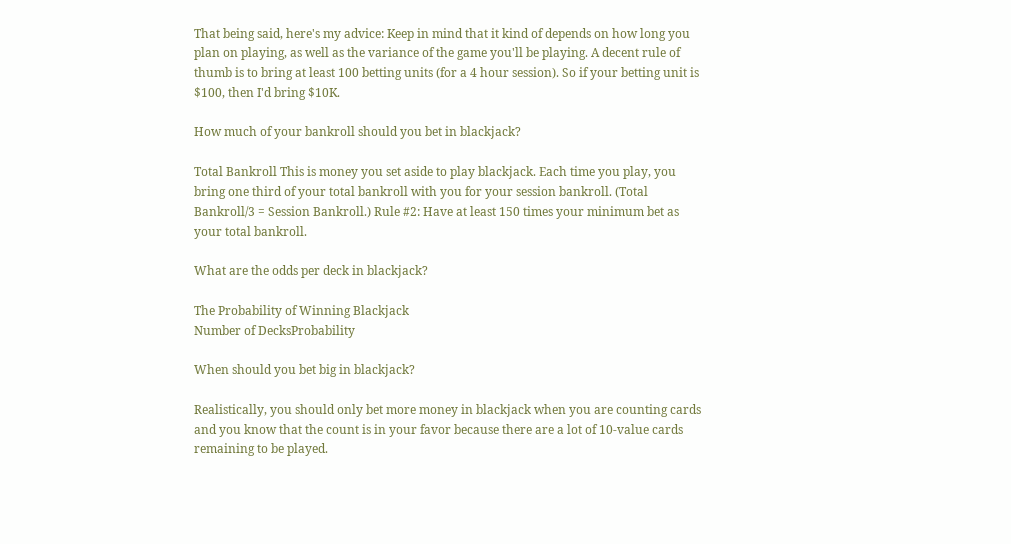That being said, here's my advice: Keep in mind that it kind of depends on how long you plan on playing, as well as the variance of the game you'll be playing. A decent rule of thumb is to bring at least 100 betting units (for a 4 hour session). So if your betting unit is $100, then I'd bring $10K.

How much of your bankroll should you bet in blackjack?

Total Bankroll This is money you set aside to play blackjack. Each time you play, you bring one third of your total bankroll with you for your session bankroll. (Total Bankroll/3 = Session Bankroll.) Rule #2: Have at least 150 times your minimum bet as your total bankroll.

What are the odds per deck in blackjack?

The Probability of Winning Blackjack
Number of DecksProbability

When should you bet big in blackjack?

Realistically, you should only bet more money in blackjack when you are counting cards and you know that the count is in your favor because there are a lot of 10-value cards remaining to be played.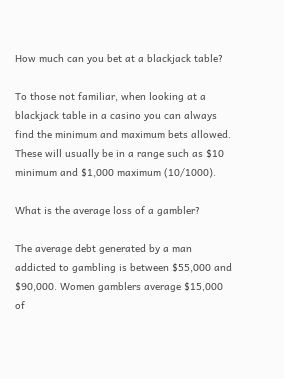How much can you bet at a blackjack table?

To those not familiar, when looking at a blackjack table in a casino you can always find the minimum and maximum bets allowed. These will usually be in a range such as $10 minimum and $1,000 maximum (10/1000).

What is the average loss of a gambler?

The average debt generated by a man addicted to gambling is between $55,000 and $90,000. Women gamblers average $15,000 of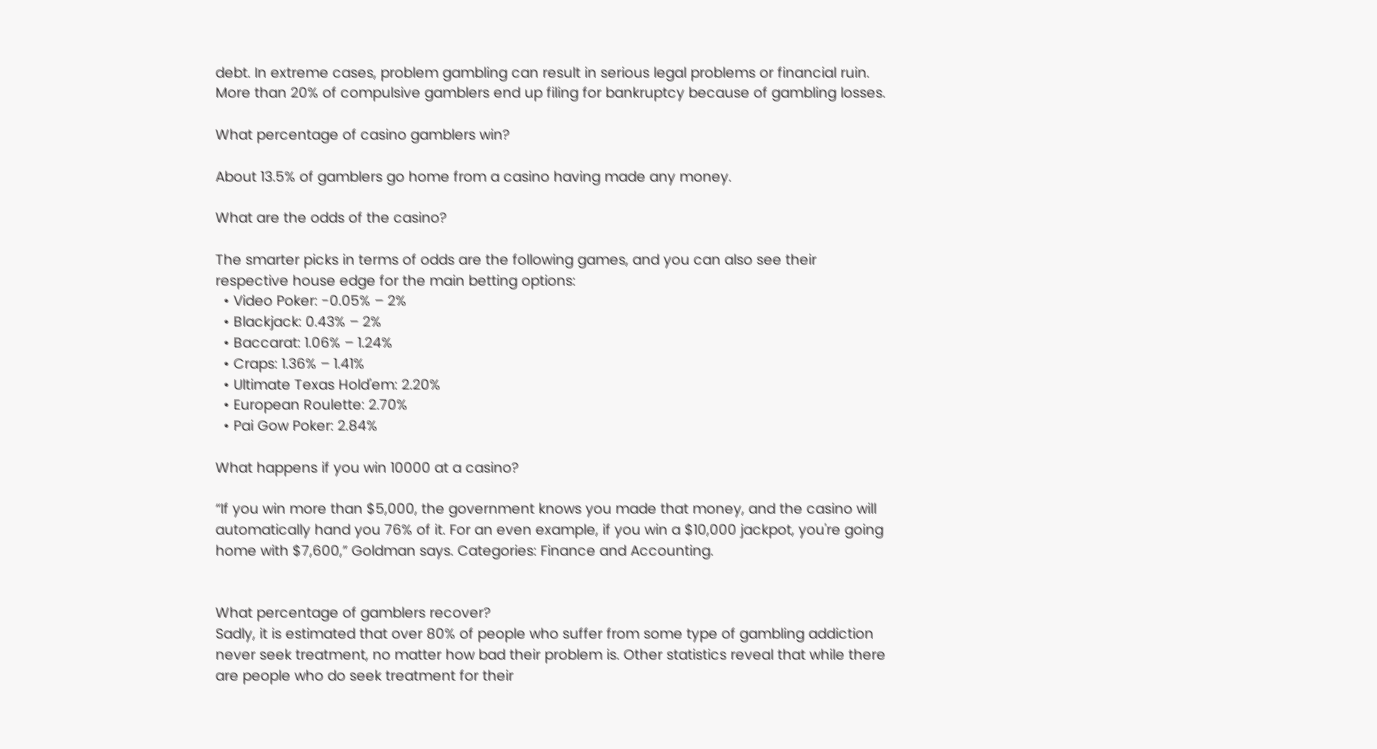debt. In extreme cases, problem gambling can result in serious legal problems or financial ruin. More than 20% of compulsive gamblers end up filing for bankruptcy because of gambling losses.

What percentage of casino gamblers win?

About 13.5% of gamblers go home from a casino having made any money.

What are the odds of the casino?

The smarter picks in terms of odds are the following games, and you can also see their respective house edge for the main betting options:
  • Video Poker: -0.05% – 2%
  • Blackjack: 0.43% – 2%
  • Baccarat: 1.06% – 1.24%
  • Craps: 1.36% – 1.41%
  • Ultimate Texas Hold'em: 2.20%
  • European Roulette: 2.70%
  • Pai Gow Poker: 2.84%

What happens if you win 10000 at a casino?

“If you win more than $5,000, the government knows you made that money, and the casino will automatically hand you 76% of it. For an even example, if you win a $10,000 jackpot, you're going home with $7,600,” Goldman says. Categories: Finance and Accounting.


What percentage of gamblers recover?
Sadly, it is estimated that over 80% of people who suffer from some type of gambling addiction never seek treatment, no matter how bad their problem is. Other statistics reveal that while there are people who do seek treatment for their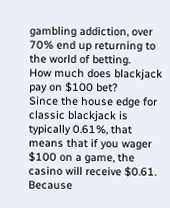gambling addiction, over 70% end up returning to the world of betting.
How much does blackjack pay on $100 bet?
Since the house edge for classic blackjack is typically 0.61%, that means that if you wager $100 on a game, the casino will receive $0.61. Because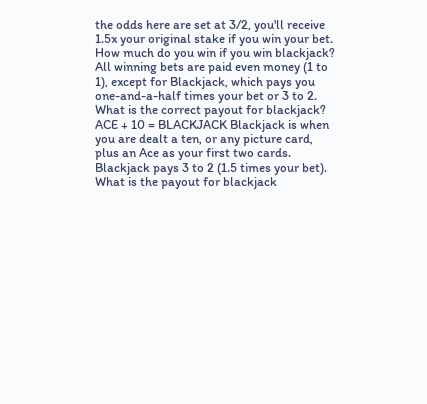the odds here are set at 3/2, you'll receive 1.5x your original stake if you win your bet.
How much do you win if you win blackjack?
All winning bets are paid even money (1 to 1), except for Blackjack, which pays you one-and-a-half times your bet or 3 to 2.
What is the correct payout for blackjack?
ACE + 10 = BLACKJACK Blackjack is when you are dealt a ten, or any picture card, plus an Ace as your first two cards. Blackjack pays 3 to 2 (1.5 times your bet).
What is the payout for blackjack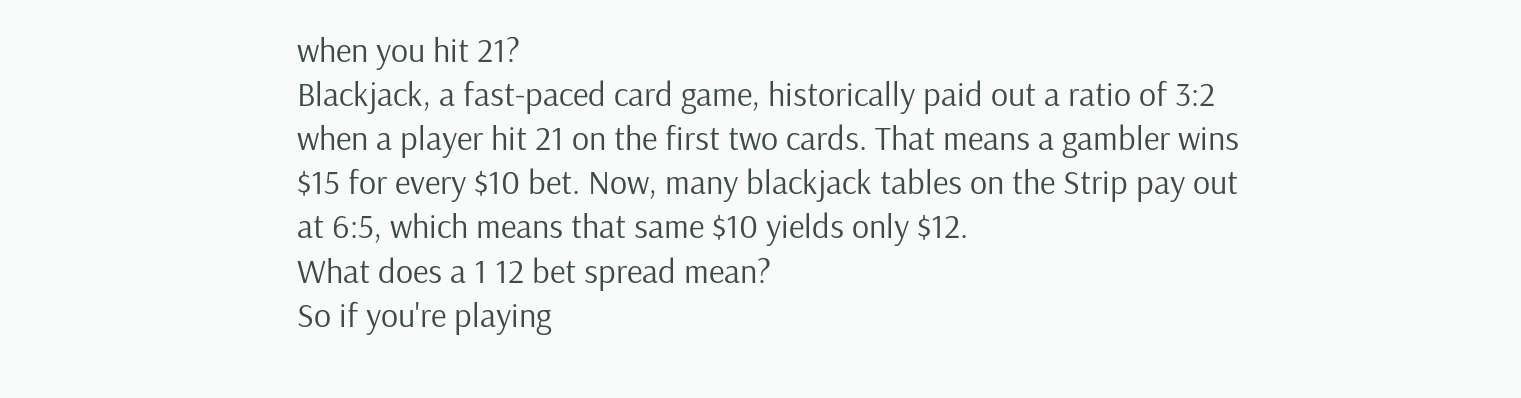when you hit 21?
Blackjack, a fast-paced card game, historically paid out a ratio of 3:2 when a player hit 21 on the first two cards. That means a gambler wins $15 for every $10 bet. Now, many blackjack tables on the Strip pay out at 6:5, which means that same $10 yields only $12.
What does a 1 12 bet spread mean?
So if you're playing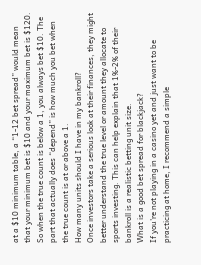at a $10 minimum table, a “1-12 bet spread” would mean that your minimum bet is $10 and your maximum bet is $120. So when the true count is below a 1, you always bet $10. The part that actually does “depend” is how much you bet when the true count is at or above a 1.
How many units should I have in my bankroll?
Once investors take a serious look at their finances, they might better understand the true level or amount they allocate to sports investing. This can help explain that 1%-2% of their bankroll is a realistic betting unit size.
What is a good bet spread for blackjack?
If you're not playing in a casino yet and just want to be practicing at home, I recommend a simple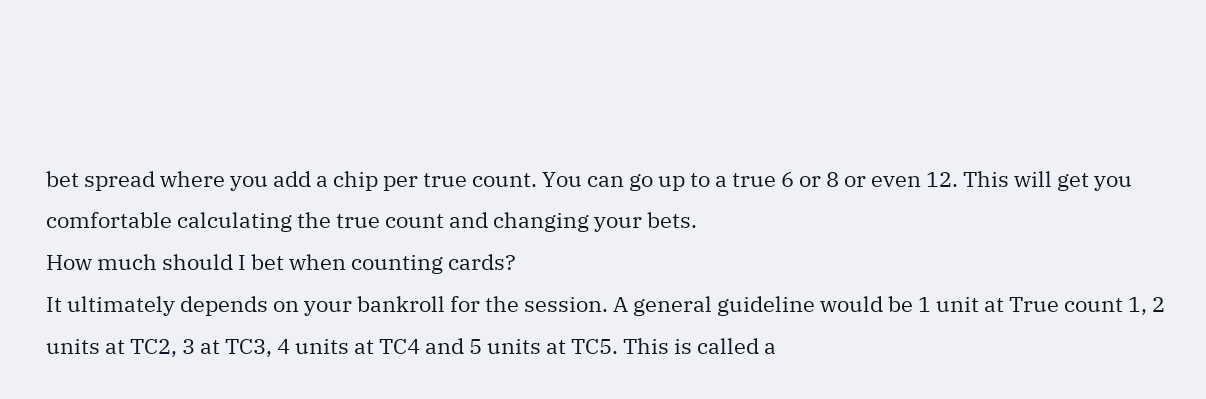bet spread where you add a chip per true count. You can go up to a true 6 or 8 or even 12. This will get you comfortable calculating the true count and changing your bets.
How much should I bet when counting cards?
It ultimately depends on your bankroll for the session. A general guideline would be 1 unit at True count 1, 2 units at TC2, 3 at TC3, 4 units at TC4 and 5 units at TC5. This is called a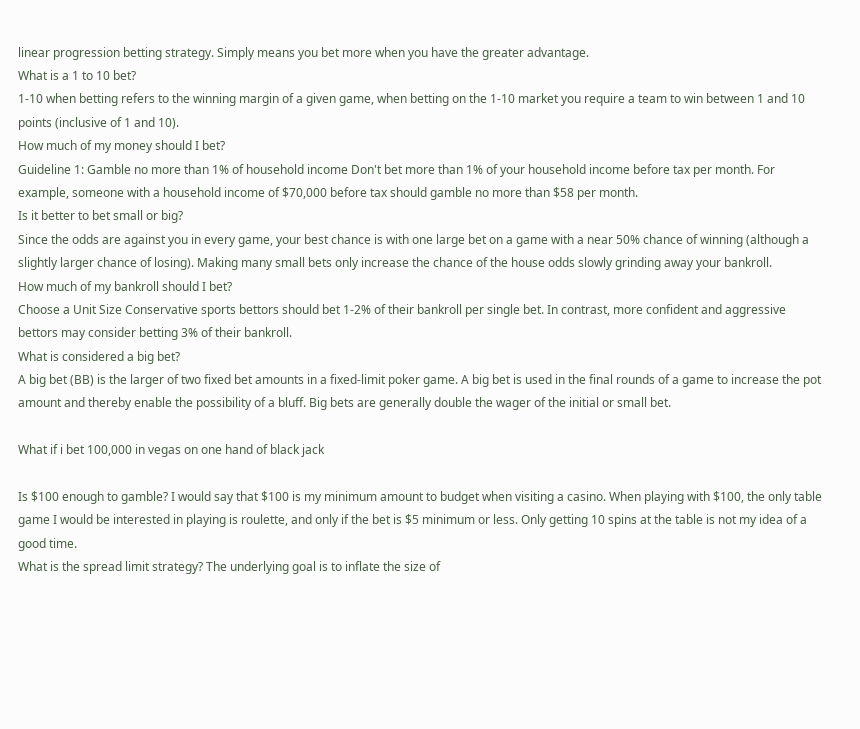linear progression betting strategy. Simply means you bet more when you have the greater advantage.
What is a 1 to 10 bet?
1-10 when betting refers to the winning margin of a given game, when betting on the 1-10 market you require a team to win between 1 and 10 points (inclusive of 1 and 10).
How much of my money should I bet?
Guideline 1: Gamble no more than 1% of household income Don't bet more than 1% of your household income before tax per month. For example, someone with a household income of $70,000 before tax should gamble no more than $58 per month.
Is it better to bet small or big?
Since the odds are against you in every game, your best chance is with one large bet on a game with a near 50% chance of winning (although a slightly larger chance of losing). Making many small bets only increase the chance of the house odds slowly grinding away your bankroll.
How much of my bankroll should I bet?
Choose a Unit Size Conservative sports bettors should bet 1-2% of their bankroll per single bet. In contrast, more confident and aggressive bettors may consider betting 3% of their bankroll.
What is considered a big bet?
A big bet (BB) is the larger of two fixed bet amounts in a fixed-limit poker game. A big bet is used in the final rounds of a game to increase the pot amount and thereby enable the possibility of a bluff. Big bets are generally double the wager of the initial or small bet.

What if i bet 100,000 in vegas on one hand of black jack

Is $100 enough to gamble? I would say that $100 is my minimum amount to budget when visiting a casino. When playing with $100, the only table game I would be interested in playing is roulette, and only if the bet is $5 minimum or less. Only getting 10 spins at the table is not my idea of a good time.
What is the spread limit strategy? The underlying goal is to inflate the size of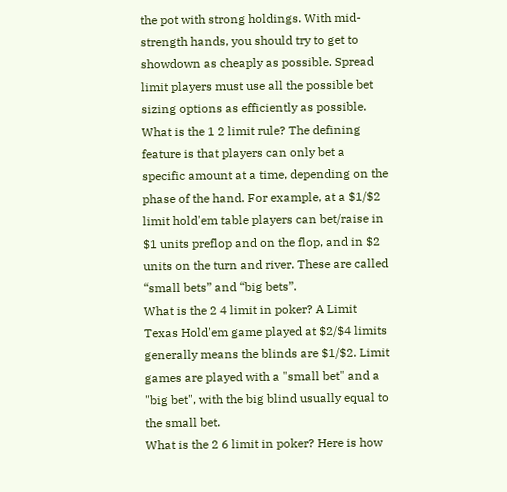the pot with strong holdings. With mid-strength hands, you should try to get to showdown as cheaply as possible. Spread limit players must use all the possible bet sizing options as efficiently as possible.
What is the 1 2 limit rule? The defining feature is that players can only bet a specific amount at a time, depending on the phase of the hand. For example, at a $1/$2 limit hold'em table players can bet/raise in $1 units preflop and on the flop, and in $2 units on the turn and river. These are called “small bets” and “big bets”.
What is the 2 4 limit in poker? A Limit Texas Hold'em game played at $2/$4 limits generally means the blinds are $1/$2. Limit games are played with a "small bet" and a "big bet", with the big blind usually equal to the small bet.
What is the 2 6 limit in poker? Here is how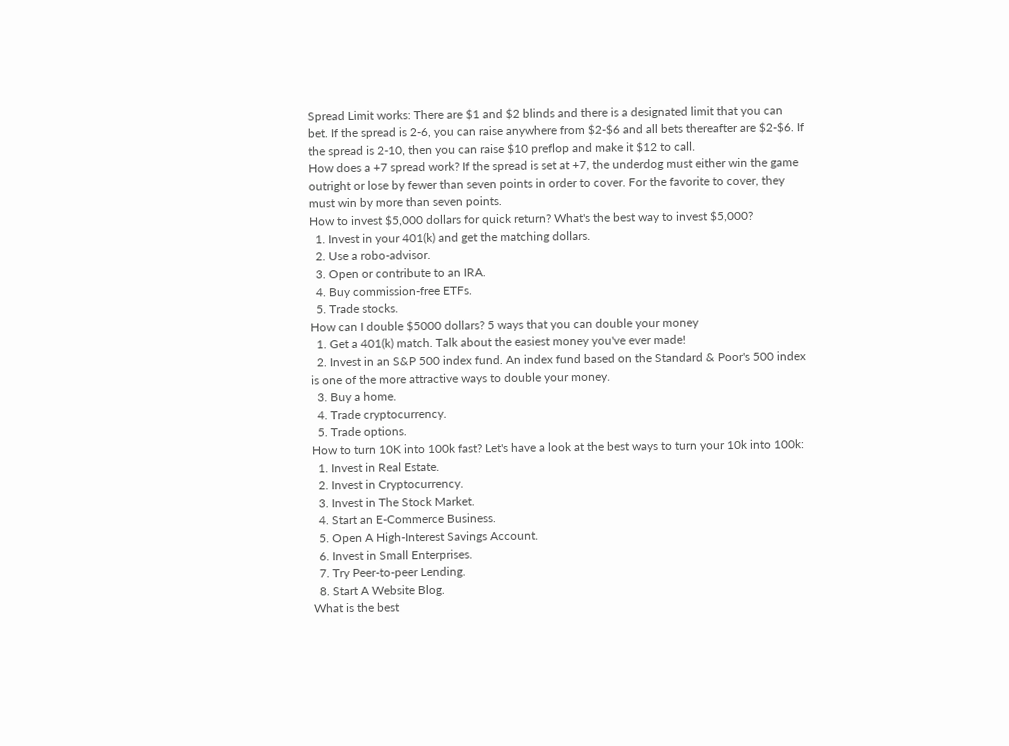Spread Limit works: There are $1 and $2 blinds and there is a designated limit that you can bet. If the spread is 2-6, you can raise anywhere from $2-$6 and all bets thereafter are $2-$6. If the spread is 2-10, then you can raise $10 preflop and make it $12 to call.
How does a +7 spread work? If the spread is set at +7, the underdog must either win the game outright or lose by fewer than seven points in order to cover. For the favorite to cover, they must win by more than seven points.
How to invest $5,000 dollars for quick return? What's the best way to invest $5,000?
  1. Invest in your 401(k) and get the matching dollars.
  2. Use a robo-advisor.
  3. Open or contribute to an IRA.
  4. Buy commission-free ETFs.
  5. Trade stocks.
How can I double $5000 dollars? 5 ways that you can double your money
  1. Get a 401(k) match. Talk about the easiest money you've ever made!
  2. Invest in an S&P 500 index fund. An index fund based on the Standard & Poor's 500 index is one of the more attractive ways to double your money.
  3. Buy a home.
  4. Trade cryptocurrency.
  5. Trade options.
How to turn 10K into 100k fast? Let's have a look at the best ways to turn your 10k into 100k:
  1. Invest in Real Estate.
  2. Invest in Cryptocurrency.
  3. Invest in The Stock Market.
  4. Start an E-Commerce Business.
  5. Open A High-Interest Savings Account.
  6. Invest in Small Enterprises.
  7. Try Peer-to-peer Lending.
  8. Start A Website Blog.
What is the best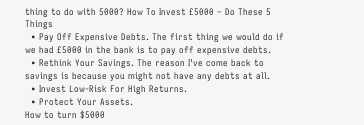thing to do with 5000? How To Invest £5000 – Do These 5 Things
  • Pay Off Expensive Debts. The first thing we would do if we had £5000 in the bank is to pay off expensive debts.
  • Rethink Your Savings. The reason I've come back to savings is because you might not have any debts at all.
  • Invest Low-Risk For High Returns.
  • Protect Your Assets.
How to turn $5000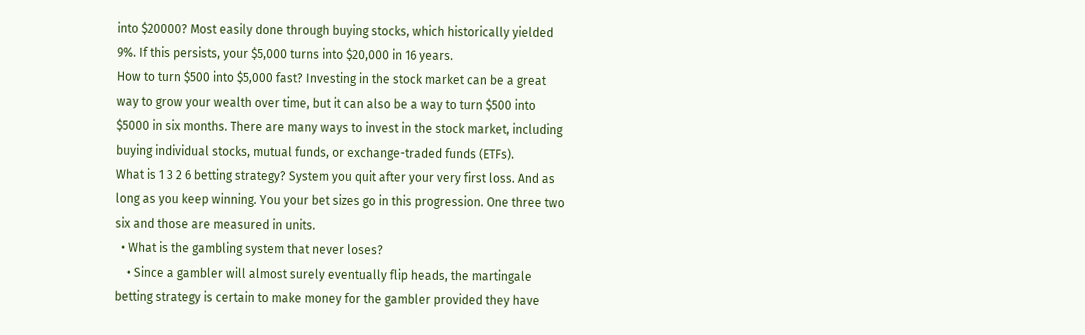into $20000? Most easily done through buying stocks, which historically yielded 9%. If this persists, your $5,000 turns into $20,000 in 16 years.
How to turn $500 into $5,000 fast? Investing in the stock market can be a great way to grow your wealth over time, but it can also be a way to turn $500 into $5000 in six months. There are many ways to invest in the stock market, including buying individual stocks, mutual funds, or exchange-traded funds (ETFs).
What is 1 3 2 6 betting strategy? System you quit after your very first loss. And as long as you keep winning. You your bet sizes go in this progression. One three two six and those are measured in units.
  • What is the gambling system that never loses?
    • Since a gambler will almost surely eventually flip heads, the martingale betting strategy is certain to make money for the gambler provided they have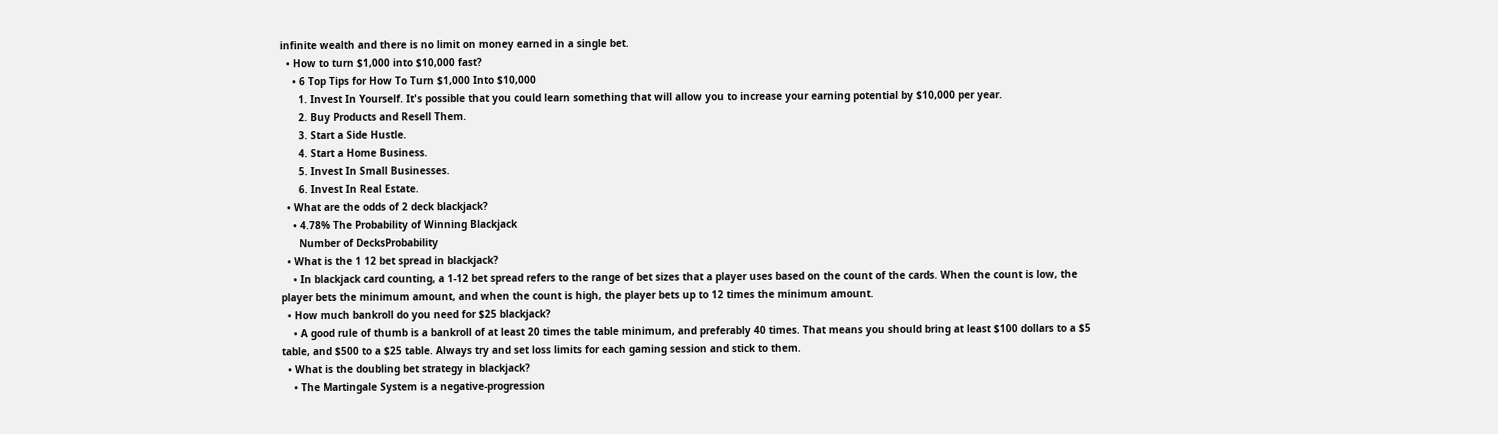infinite wealth and there is no limit on money earned in a single bet.
  • How to turn $1,000 into $10,000 fast?
    • 6 Top Tips for How To Turn $1,000 Into $10,000
      1. Invest In Yourself. It's possible that you could learn something that will allow you to increase your earning potential by $10,000 per year.
      2. Buy Products and Resell Them.
      3. Start a Side Hustle.
      4. Start a Home Business.
      5. Invest In Small Businesses.
      6. Invest In Real Estate.
  • What are the odds of 2 deck blackjack?
    • 4.78% The Probability of Winning Blackjack
      Number of DecksProbability
  • What is the 1 12 bet spread in blackjack?
    • In blackjack card counting, a 1-12 bet spread refers to the range of bet sizes that a player uses based on the count of the cards. When the count is low, the player bets the minimum amount, and when the count is high, the player bets up to 12 times the minimum amount.
  • How much bankroll do you need for $25 blackjack?
    • A good rule of thumb is a bankroll of at least 20 times the table minimum, and preferably 40 times. That means you should bring at least $100 dollars to a $5 table, and $500 to a $25 table. Always try and set loss limits for each gaming session and stick to them.
  • What is the doubling bet strategy in blackjack?
    • The Martingale System is a negative-progression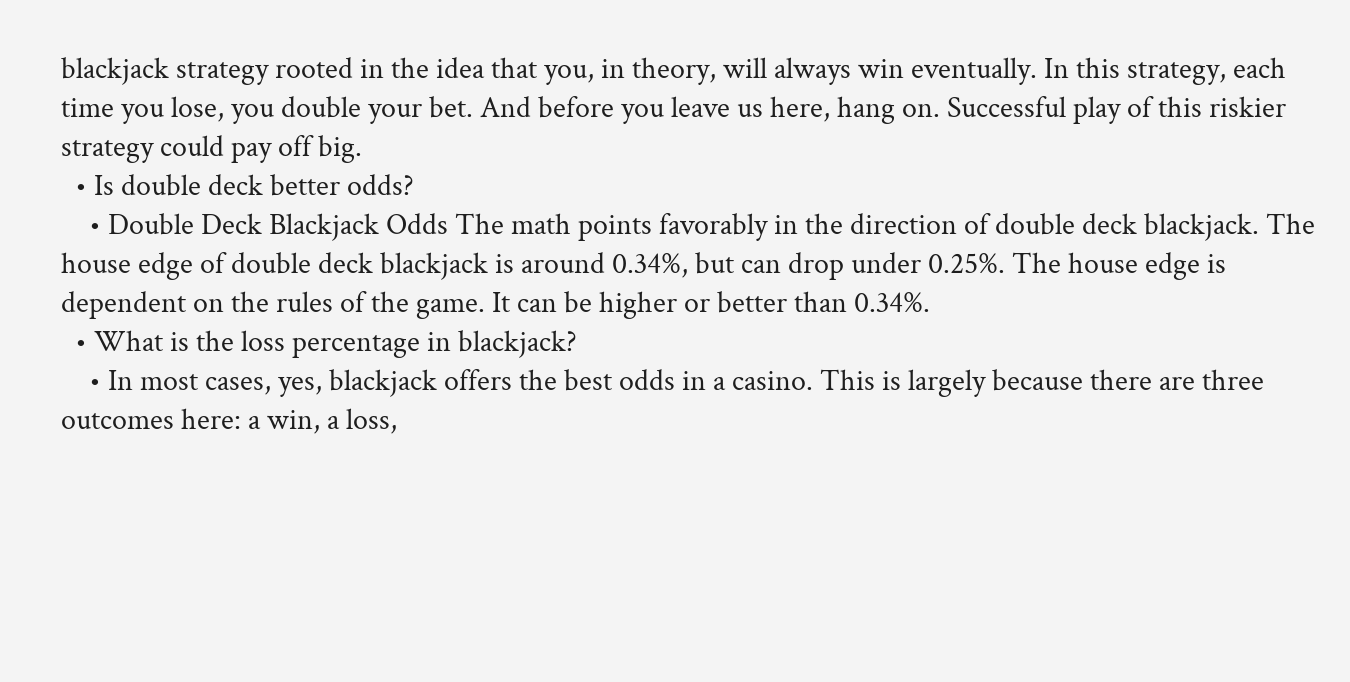blackjack strategy rooted in the idea that you, in theory, will always win eventually. In this strategy, each time you lose, you double your bet. And before you leave us here, hang on. Successful play of this riskier strategy could pay off big.
  • Is double deck better odds?
    • Double Deck Blackjack Odds The math points favorably in the direction of double deck blackjack. The house edge of double deck blackjack is around 0.34%, but can drop under 0.25%. The house edge is dependent on the rules of the game. It can be higher or better than 0.34%.
  • What is the loss percentage in blackjack?
    • In most cases, yes, blackjack offers the best odds in a casino. This is largely because there are three outcomes here: a win, a loss,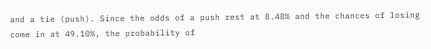and a tie (push). Since the odds of a push rest at 8.48% and the chances of losing come in at 49.10%, the probability of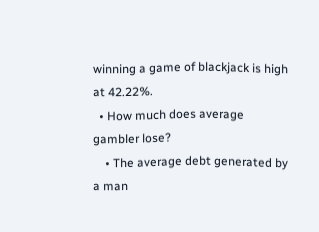winning a game of blackjack is high at 42.22%.
  • How much does average gambler lose?
    • The average debt generated by a man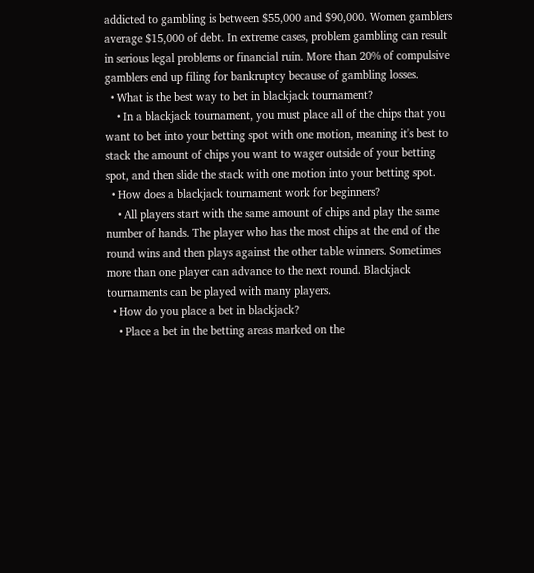addicted to gambling is between $55,000 and $90,000. Women gamblers average $15,000 of debt. In extreme cases, problem gambling can result in serious legal problems or financial ruin. More than 20% of compulsive gamblers end up filing for bankruptcy because of gambling losses.
  • What is the best way to bet in blackjack tournament?
    • In a blackjack tournament, you must place all of the chips that you want to bet into your betting spot with one motion, meaning it's best to stack the amount of chips you want to wager outside of your betting spot, and then slide the stack with one motion into your betting spot.
  • How does a blackjack tournament work for beginners?
    • All players start with the same amount of chips and play the same number of hands. The player who has the most chips at the end of the round wins and then plays against the other table winners. Sometimes more than one player can advance to the next round. Blackjack tournaments can be played with many players.
  • How do you place a bet in blackjack?
    • Place a bet in the betting areas marked on the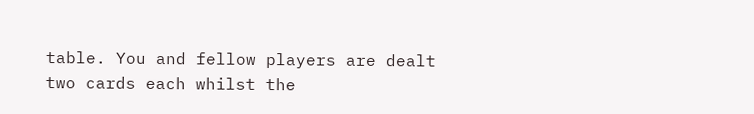table. You and fellow players are dealt two cards each whilst the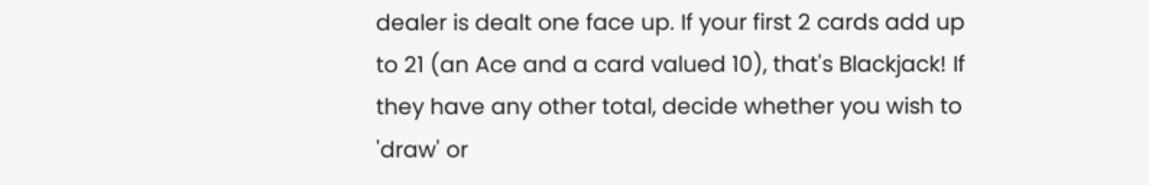dealer is dealt one face up. If your first 2 cards add up to 21 (an Ace and a card valued 10), that's Blackjack! If they have any other total, decide whether you wish to 'draw' or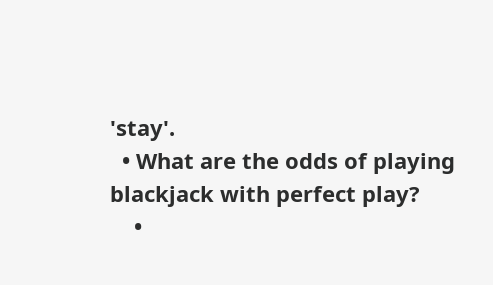'stay'.
  • What are the odds of playing blackjack with perfect play?
    •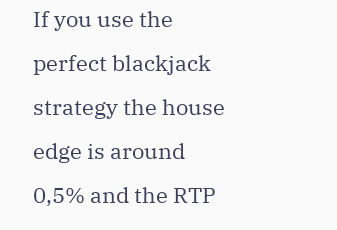If you use the perfect blackjack strategy the house edge is around 0,5% and the RTP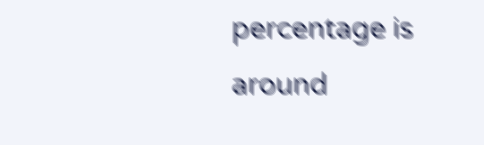percentage is around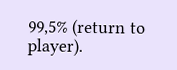99,5% (return to player).